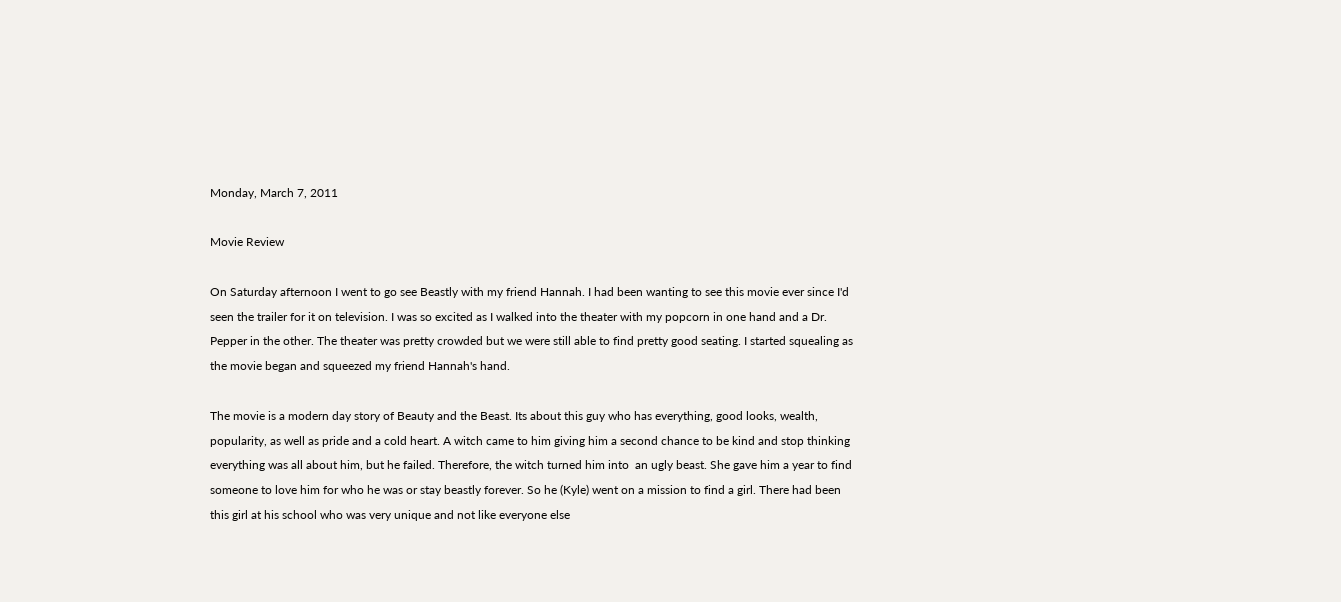Monday, March 7, 2011

Movie Review

On Saturday afternoon I went to go see Beastly with my friend Hannah. I had been wanting to see this movie ever since I'd seen the trailer for it on television. I was so excited as I walked into the theater with my popcorn in one hand and a Dr. Pepper in the other. The theater was pretty crowded but we were still able to find pretty good seating. I started squealing as the movie began and squeezed my friend Hannah's hand.

The movie is a modern day story of Beauty and the Beast. Its about this guy who has everything, good looks, wealth, popularity, as well as pride and a cold heart. A witch came to him giving him a second chance to be kind and stop thinking everything was all about him, but he failed. Therefore, the witch turned him into  an ugly beast. She gave him a year to find someone to love him for who he was or stay beastly forever. So he (Kyle) went on a mission to find a girl. There had been this girl at his school who was very unique and not like everyone else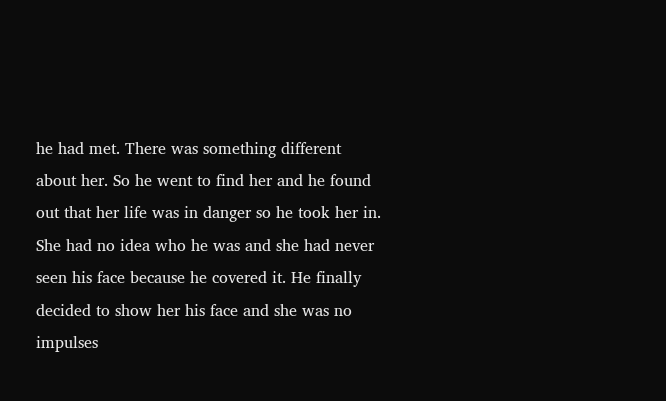he had met. There was something different about her. So he went to find her and he found out that her life was in danger so he took her in. She had no idea who he was and she had never seen his face because he covered it. He finally decided to show her his face and she was no impulses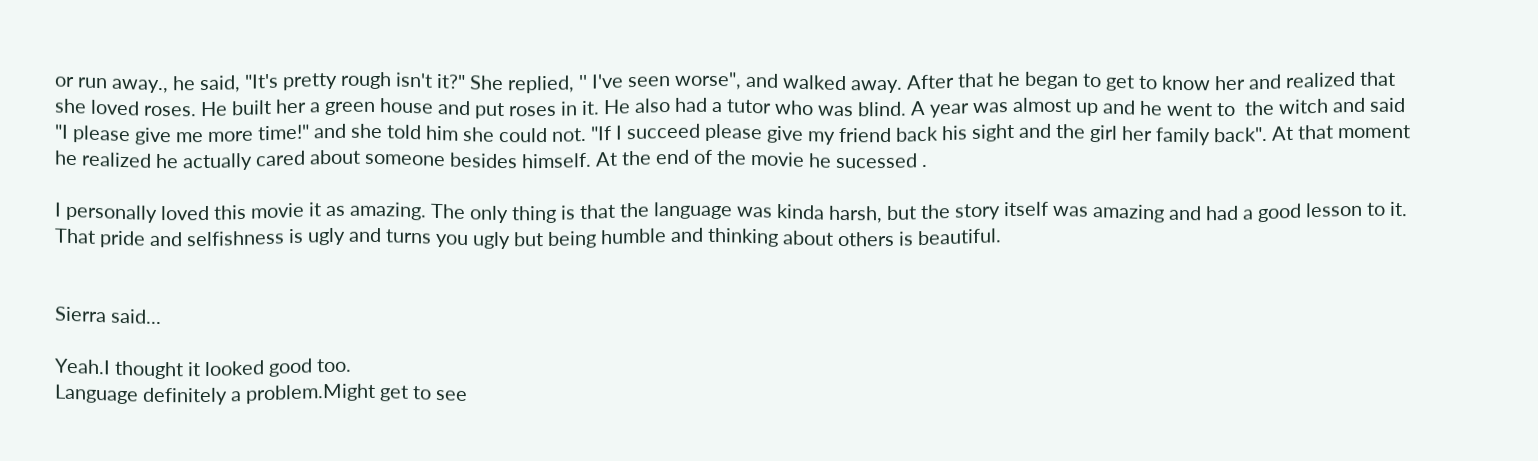or run away., he said, "It's pretty rough isn't it?" She replied, '' I've seen worse", and walked away. After that he began to get to know her and realized that she loved roses. He built her a green house and put roses in it. He also had a tutor who was blind. A year was almost up and he went to  the witch and said "I please give me more time!" and she told him she could not. "If I succeed please give my friend back his sight and the girl her family back". At that moment he realized he actually cared about someone besides himself. At the end of the movie he sucessed .

I personally loved this movie it as amazing. The only thing is that the language was kinda harsh, but the story itself was amazing and had a good lesson to it. That pride and selfishness is ugly and turns you ugly but being humble and thinking about others is beautiful.


Sierra said...

Yeah.I thought it looked good too.
Language definitely a problem.Might get to see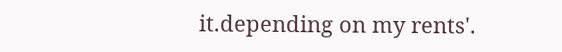it.depending on my rents'.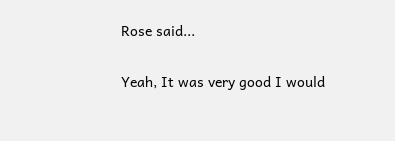Rose said...

Yeah, It was very good I would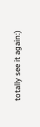totally see it again:)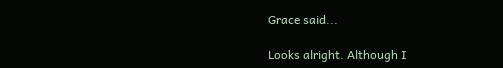Grace said...

Looks alright. Although I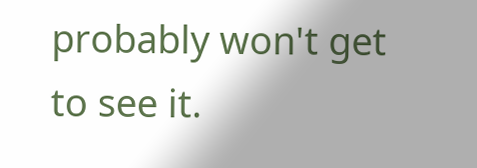probably won't get to see it.